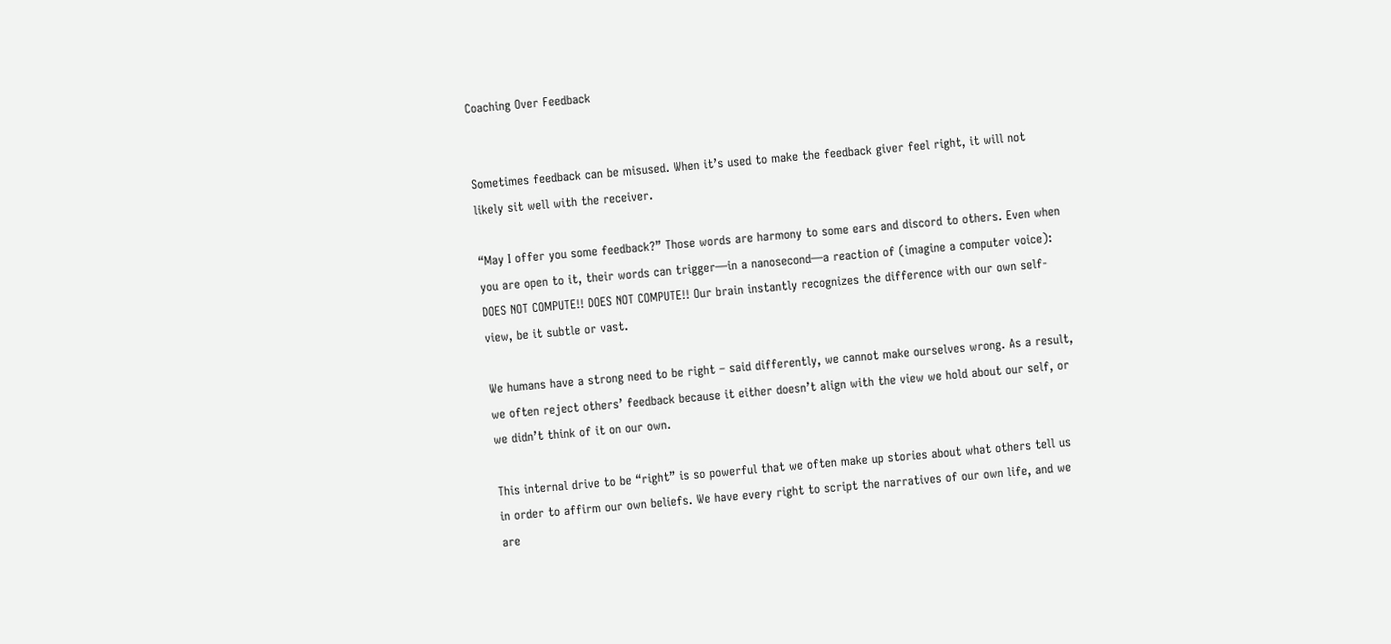Coaching Over Feedback


Sometimes feedback can be misused. When it’s used to make the feedback giver feel right, it will not likely sit well with the receiver.

“May I offer you some feedback?” Those words are harmony to some ears and discord to others. Even when you are open to it, their words can trigger—in a nanosecond—a reaction of (imagine a computer voice): DOES NOT COMPUTE!! DOES NOT COMPUTE!! Our brain instantly recognizes the difference with our own self-view, be it subtle or vast.

We humans have a strong need to be right – said differently, we cannot make ourselves wrong. As a result, we often reject others’ feedback because it either doesn’t align with the view we hold about our self, or we didn’t think of it on our own.

This internal drive to be “right” is so powerful that we often make up stories about what others tell us in order to affirm our own beliefs. We have every right to script the narratives of our own life, and we are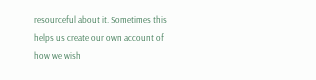resourceful about it. Sometimes this helps us create our own account of how we wish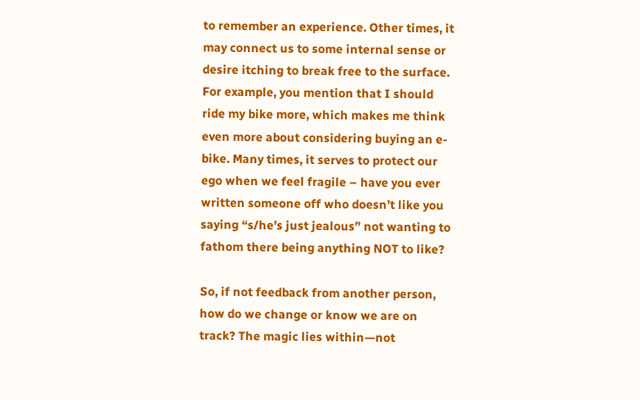to remember an experience. Other times, it may connect us to some internal sense or desire itching to break free to the surface. For example, you mention that I should ride my bike more, which makes me think even more about considering buying an e-bike. Many times, it serves to protect our ego when we feel fragile – have you ever written someone off who doesn’t like you saying “s/he’s just jealous” not wanting to fathom there being anything NOT to like?

So, if not feedback from another person, how do we change or know we are on track? The magic lies within—not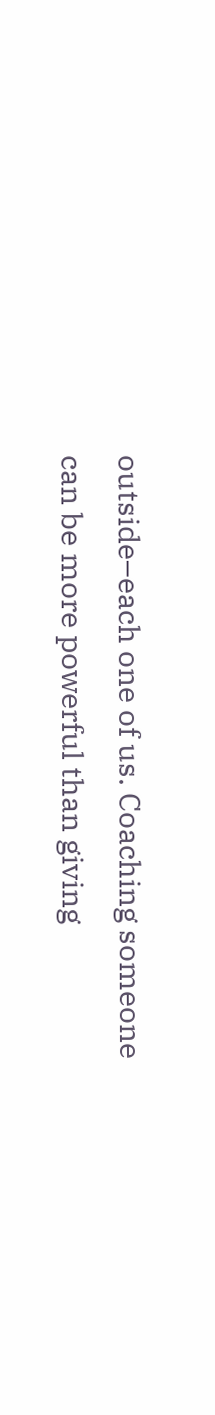outside–each one of us. Coaching someone can be more powerful than giving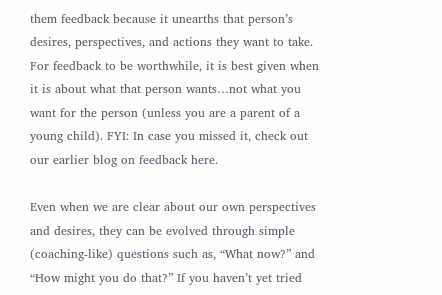them feedback because it unearths that person’s desires, perspectives, and actions they want to take. For feedback to be worthwhile, it is best given when it is about what that person wants…not what you want for the person (unless you are a parent of a young child). FYI: In case you missed it, check out our earlier blog on feedback here.

Even when we are clear about our own perspectives and desires, they can be evolved through simple (coaching-like) questions such as, “What now?” and “How might you do that?” If you haven’t yet tried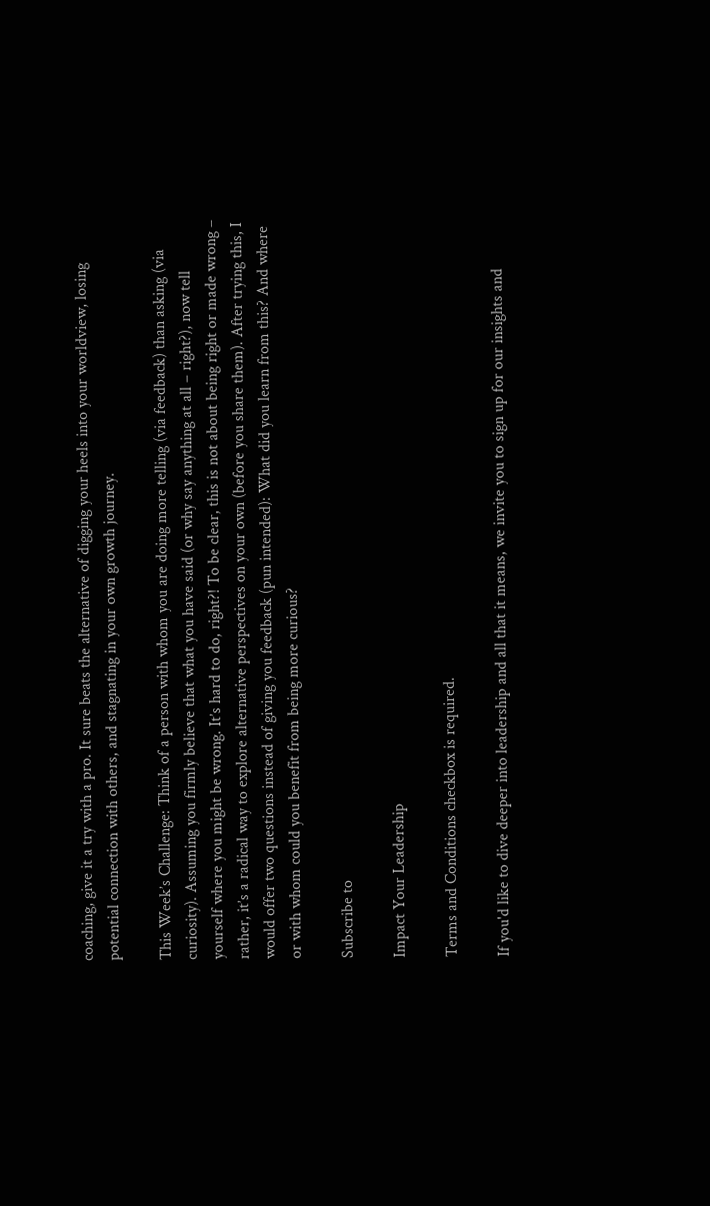coaching, give it a try with a pro. It sure beats the alternative of digging your heels into your worldview, losing potential connection with others, and stagnating in your own growth journey.

This Week’s Challenge: Think of a person with whom you are doing more telling (via feedback) than asking (via curiosity). Assuming you firmly believe that what you have said (or why say anything at all – right?), now tell yourself where you might be wrong. It’s hard to do, right?! To be clear, this is not about being right or made wrong – rather, it’s a radical way to explore alternative perspectives on your own (before you share them). After trying this, I would offer two questions instead of giving you feedback (pun intended): What did you learn from this? And where or with whom could you benefit from being more curious?

Subscribe to

Impact Your Leadership

Terms and Conditions checkbox is required.

If you'd like to dive deeper into leadership and all that it means, we invite you to sign up for our insights and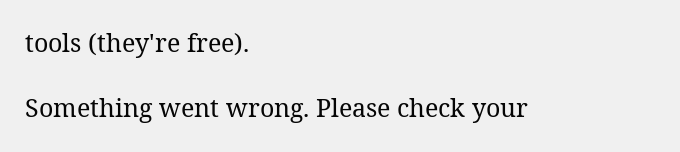tools (they're free).

Something went wrong. Please check your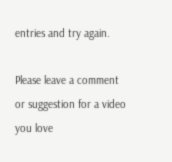entries and try again.

Please leave a comment or suggestion for a video you love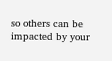so others can be impacted by your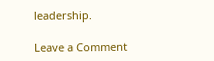leadership.

Leave a Comment